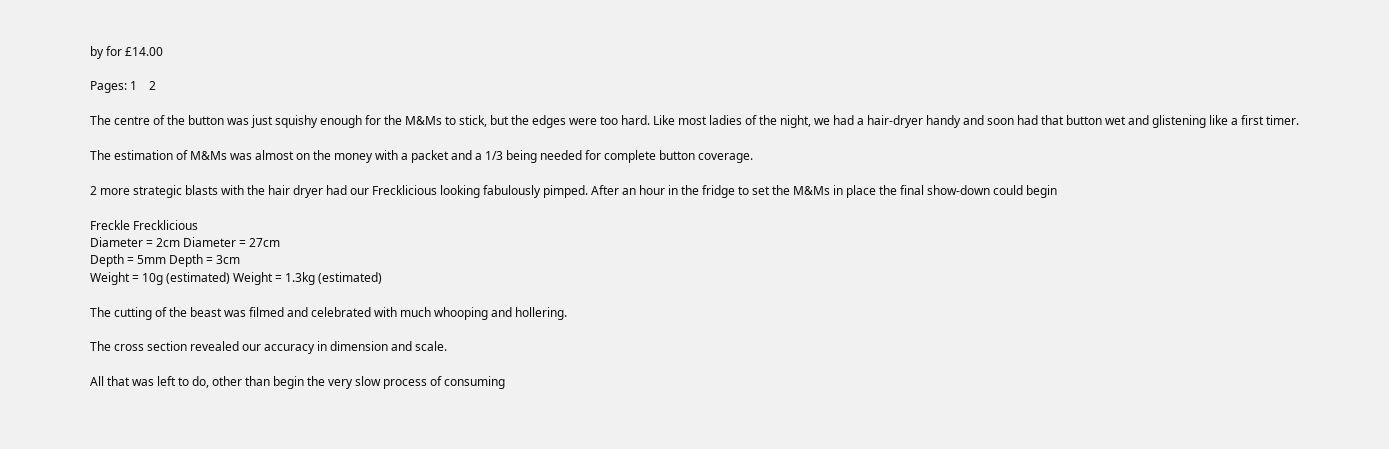by for £14.00

Pages: 1    2

The centre of the button was just squishy enough for the M&Ms to stick, but the edges were too hard. Like most ladies of the night, we had a hair-dryer handy and soon had that button wet and glistening like a first timer.

The estimation of M&Ms was almost on the money with a packet and a 1/3 being needed for complete button coverage.

2 more strategic blasts with the hair dryer had our Frecklicious looking fabulously pimped. After an hour in the fridge to set the M&Ms in place the final show-down could begin

Freckle Frecklicious
Diameter = 2cm Diameter = 27cm
Depth = 5mm Depth = 3cm
Weight = 10g (estimated) Weight = 1.3kg (estimated)

The cutting of the beast was filmed and celebrated with much whooping and hollering.

The cross section revealed our accuracy in dimension and scale.

All that was left to do, other than begin the very slow process of consuming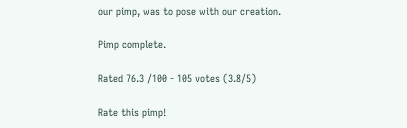our pimp, was to pose with our creation.

Pimp complete.

Rated 76.3 /100 - 105 votes (3.8/5)

Rate this pimp!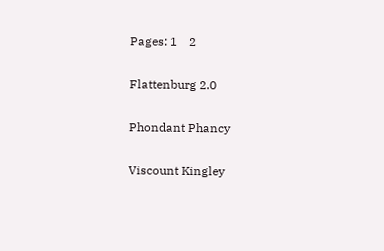Pages: 1    2

Flattenburg 2.0

Phondant Phancy

Viscount Kingley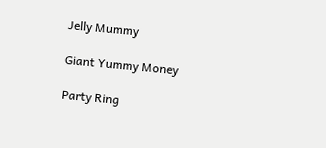Jelly Mummy

Giant Yummy Money

Party Ring